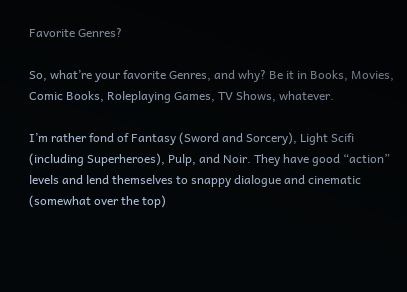Favorite Genres?

So, what’re your favorite Genres, and why? Be it in Books, Movies, Comic Books, Roleplaying Games, TV Shows, whatever.

I’m rather fond of Fantasy (Sword and Sorcery), Light Scifi (including Superheroes), Pulp, and Noir. They have good “action” levels and lend themselves to snappy dialogue and cinematic (somewhat over the top)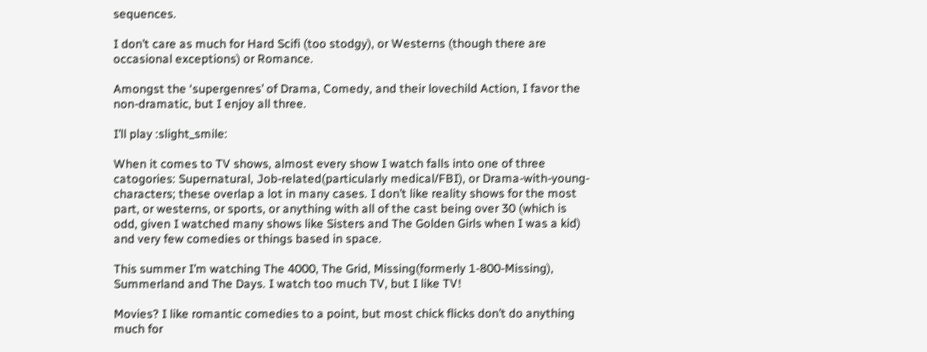sequences.

I don’t care as much for Hard Scifi (too stodgy), or Westerns (though there are occasional exceptions) or Romance.

Amongst the ‘supergenres’ of Drama, Comedy, and their lovechild Action, I favor the non-dramatic, but I enjoy all three.

I’ll play :slight_smile:

When it comes to TV shows, almost every show I watch falls into one of three catogories: Supernatural, Job-related(particularly medical/FBI), or Drama-with-young-characters; these overlap a lot in many cases. I don’t like reality shows for the most part, or westerns, or sports, or anything with all of the cast being over 30 (which is odd, given I watched many shows like Sisters and The Golden Girls when I was a kid) and very few comedies or things based in space.

This summer I’m watching The 4000, The Grid, Missing(formerly 1-800-Missing), Summerland and The Days. I watch too much TV, but I like TV!

Movies? I like romantic comedies to a point, but most chick flicks don’t do anything much for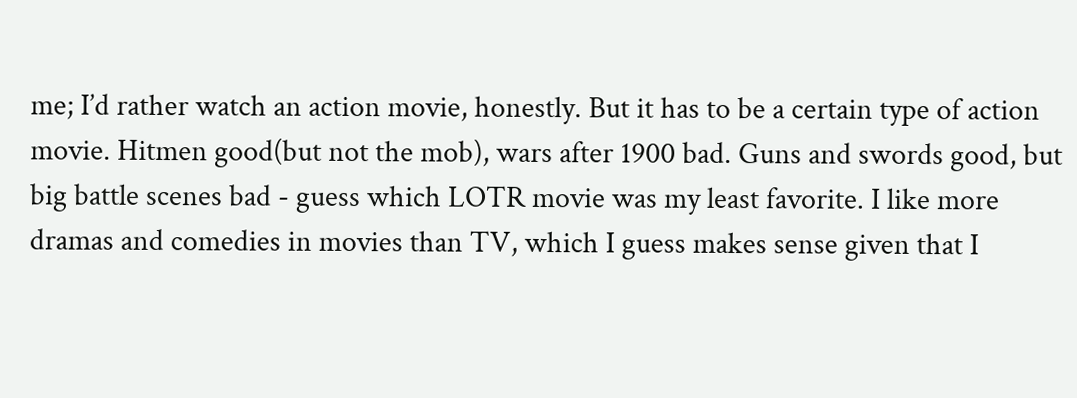me; I’d rather watch an action movie, honestly. But it has to be a certain type of action movie. Hitmen good(but not the mob), wars after 1900 bad. Guns and swords good, but big battle scenes bad - guess which LOTR movie was my least favorite. I like more dramas and comedies in movies than TV, which I guess makes sense given that I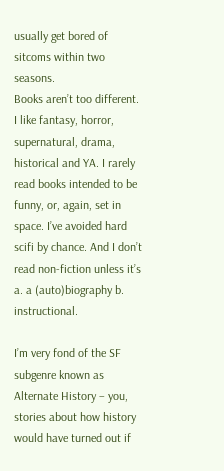usually get bored of sitcoms within two seasons.
Books aren’t too different. I like fantasy, horror, supernatural, drama, historical and YA. I rarely read books intended to be funny, or, again, set in space. I’ve avoided hard scifi by chance. And I don’t read non-fiction unless it’s a. a (auto)biography b. instructional.

I’m very fond of the SF subgenre known as Alternate History – you, stories about how history would have turned out if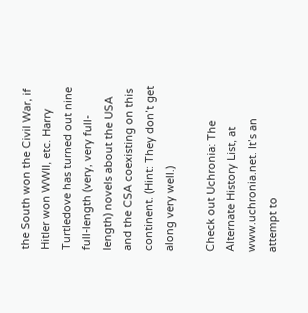the South won the Civil War, if Hitler won WWII, etc. Harry Turtledove has turned out nine full-length (very, very full-length) novels about the USA and the CSA coexisting on this continent. (Hint: They don’t get along very well.)

Check out Uchronia: The Alternate History List, at www.uchronia.net. It’s an attempt to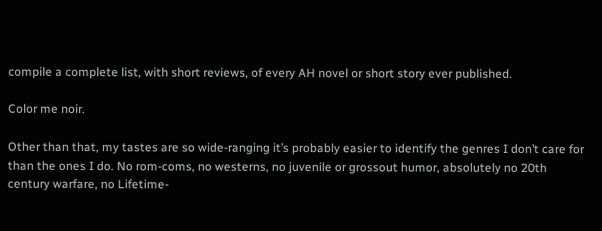compile a complete list, with short reviews, of every AH novel or short story ever published.

Color me noir.

Other than that, my tastes are so wide-ranging it’s probably easier to identify the genres I don’t care for than the ones I do. No rom-coms, no westerns, no juvenile or grossout humor, absolutely no 20th century warfare, no Lifetime-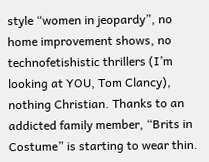style “women in jeopardy”, no home improvement shows, no technofetishistic thrillers (I’m looking at YOU, Tom Clancy), nothing Christian. Thanks to an addicted family member, “Brits in Costume” is starting to wear thin.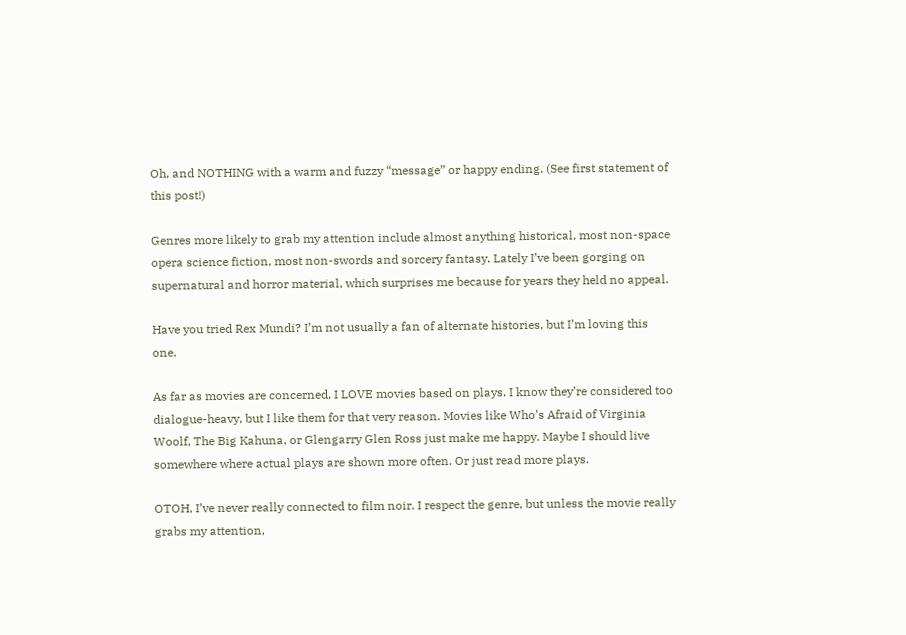Oh, and NOTHING with a warm and fuzzy “message” or happy ending. (See first statement of this post!)

Genres more likely to grab my attention include almost anything historical, most non-space opera science fiction, most non-swords and sorcery fantasy. Lately I’ve been gorging on supernatural and horror material, which surprises me because for years they held no appeal.

Have you tried Rex Mundi? I’m not usually a fan of alternate histories, but I’m loving this one.

As far as movies are concerned, I LOVE movies based on plays. I know they’re considered too dialogue-heavy, but I like them for that very reason. Movies like Who’s Afraid of Virginia Woolf, The Big Kahuna, or Glengarry Glen Ross just make me happy. Maybe I should live somewhere where actual plays are shown more often. Or just read more plays.

OTOH, I’ve never really connected to film noir. I respect the genre, but unless the movie really grabs my attention,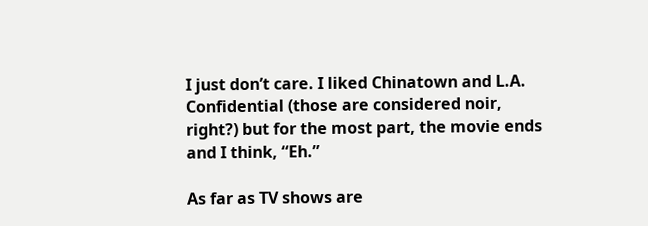I just don’t care. I liked Chinatown and L.A. Confidential (those are considered noir, right?) but for the most part, the movie ends and I think, “Eh.”

As far as TV shows are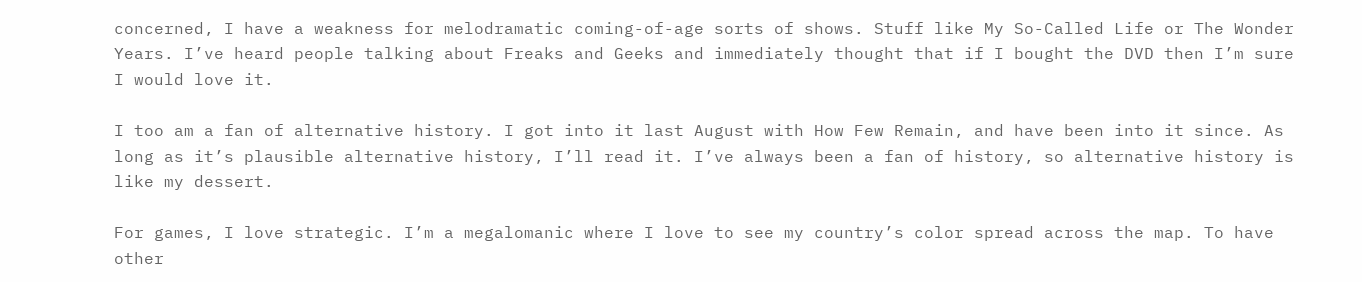concerned, I have a weakness for melodramatic coming-of-age sorts of shows. Stuff like My So-Called Life or The Wonder Years. I’ve heard people talking about Freaks and Geeks and immediately thought that if I bought the DVD then I’m sure I would love it.

I too am a fan of alternative history. I got into it last August with How Few Remain, and have been into it since. As long as it’s plausible alternative history, I’ll read it. I’ve always been a fan of history, so alternative history is like my dessert.

For games, I love strategic. I’m a megalomanic where I love to see my country’s color spread across the map. To have other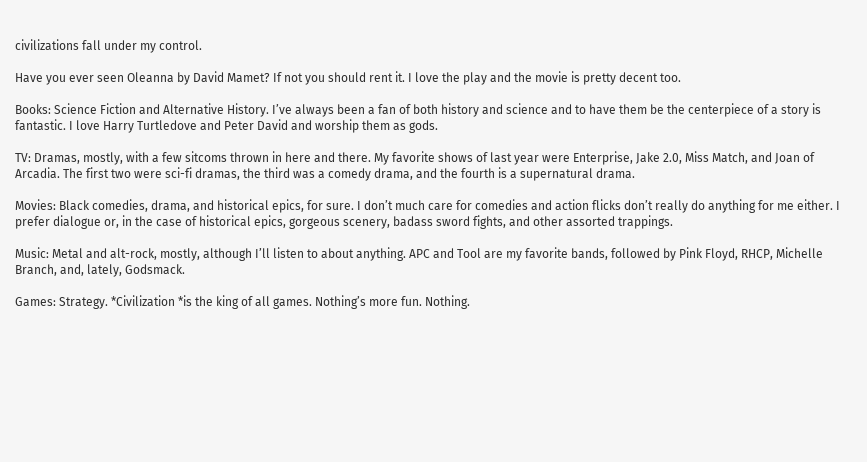civilizations fall under my control.

Have you ever seen Oleanna by David Mamet? If not you should rent it. I love the play and the movie is pretty decent too.

Books: Science Fiction and Alternative History. I’ve always been a fan of both history and science and to have them be the centerpiece of a story is fantastic. I love Harry Turtledove and Peter David and worship them as gods.

TV: Dramas, mostly, with a few sitcoms thrown in here and there. My favorite shows of last year were Enterprise, Jake 2.0, Miss Match, and Joan of Arcadia. The first two were sci-fi dramas, the third was a comedy drama, and the fourth is a supernatural drama.

Movies: Black comedies, drama, and historical epics, for sure. I don’t much care for comedies and action flicks don’t really do anything for me either. I prefer dialogue or, in the case of historical epics, gorgeous scenery, badass sword fights, and other assorted trappings.

Music: Metal and alt-rock, mostly, although I’ll listen to about anything. APC and Tool are my favorite bands, followed by Pink Floyd, RHCP, Michelle Branch, and, lately, Godsmack.

Games: Strategy. *Civilization *is the king of all games. Nothing’s more fun. Nothing.